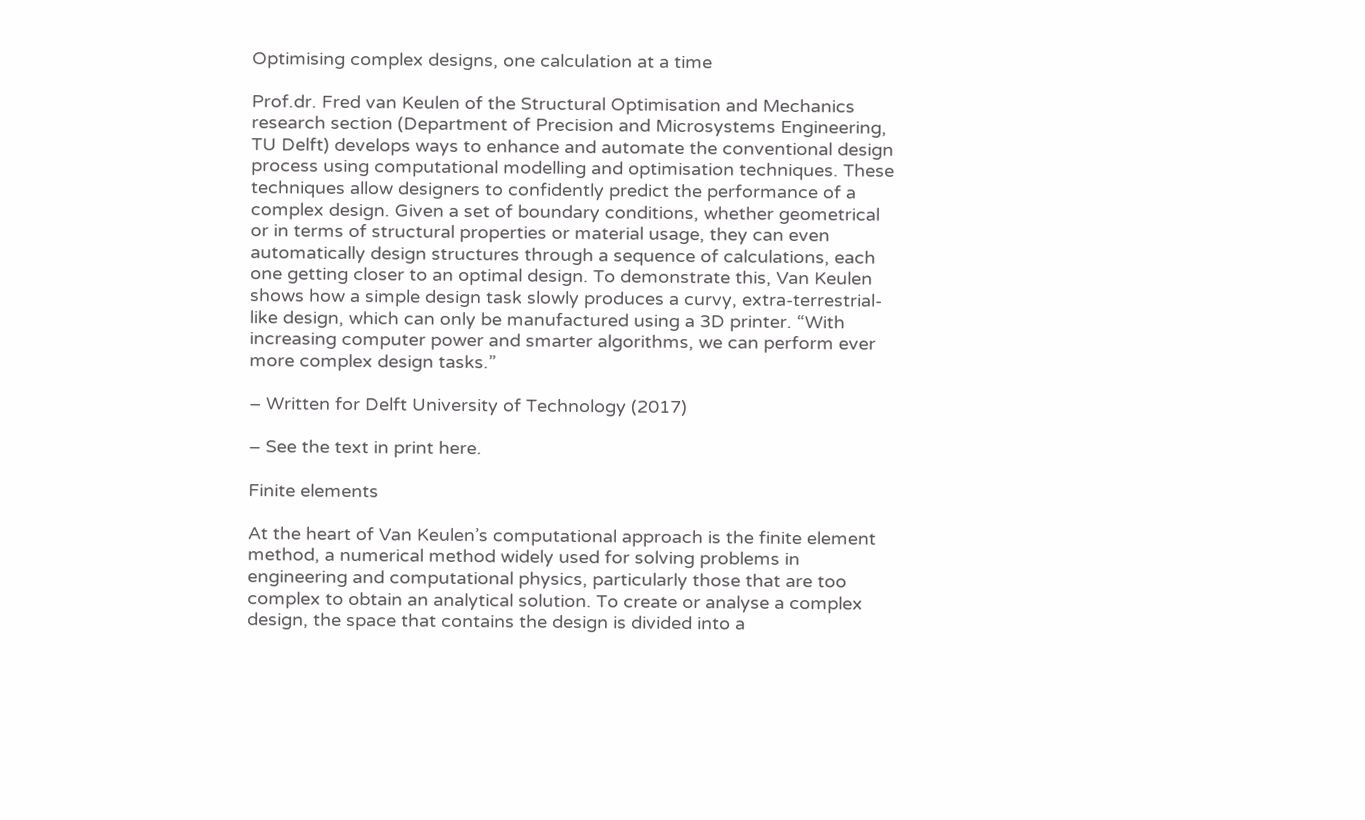Optimising complex designs, one calculation at a time

Prof.dr. Fred van Keulen of the Structural Optimisation and Mechanics research section (Department of Precision and Microsystems Engineering, TU Delft) develops ways to enhance and automate the conventional design process using computational modelling and optimisation techniques. These techniques allow designers to confidently predict the performance of a complex design. Given a set of boundary conditions, whether geometrical or in terms of structural properties or material usage, they can even automatically design structures through a sequence of calculations, each one getting closer to an optimal design. To demonstrate this, Van Keulen shows how a simple design task slowly produces a curvy, extra-terrestrial-like design, which can only be manufactured using a 3D printer. “With increasing computer power and smarter algorithms, we can perform ever more complex design tasks.”

– Written for Delft University of Technology (2017)

– See the text in print here.

Finite elements

At the heart of Van Keulen’s computational approach is the finite element method, a numerical method widely used for solving problems in engineering and computational physics, particularly those that are too complex to obtain an analytical solution. To create or analyse a complex design, the space that contains the design is divided into a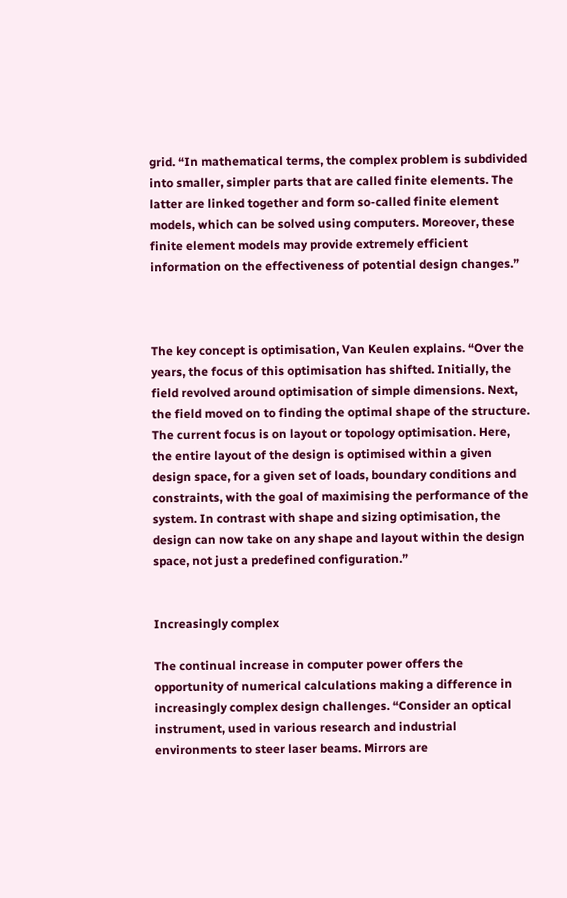grid. “In mathematical terms, the complex problem is subdivided into smaller, simpler parts that are called finite elements. The latter are linked together and form so-called finite element models, which can be solved using computers. Moreover, these finite element models may provide extremely efficient information on the effectiveness of potential design changes.”



The key concept is optimisation, Van Keulen explains. “Over the years, the focus of this optimisation has shifted. Initially, the field revolved around optimisation of simple dimensions. Next, the field moved on to finding the optimal shape of the structure. The current focus is on layout or topology optimisation. Here, the entire layout of the design is optimised within a given design space, for a given set of loads, boundary conditions and constraints, with the goal of maximising the performance of the system. In contrast with shape and sizing optimisation, the design can now take on any shape and layout within the design space, not just a predefined configuration.”


Increasingly complex

The continual increase in computer power offers the opportunity of numerical calculations making a difference in increasingly complex design challenges. “Consider an optical instrument, used in various research and industrial environments to steer laser beams. Mirrors are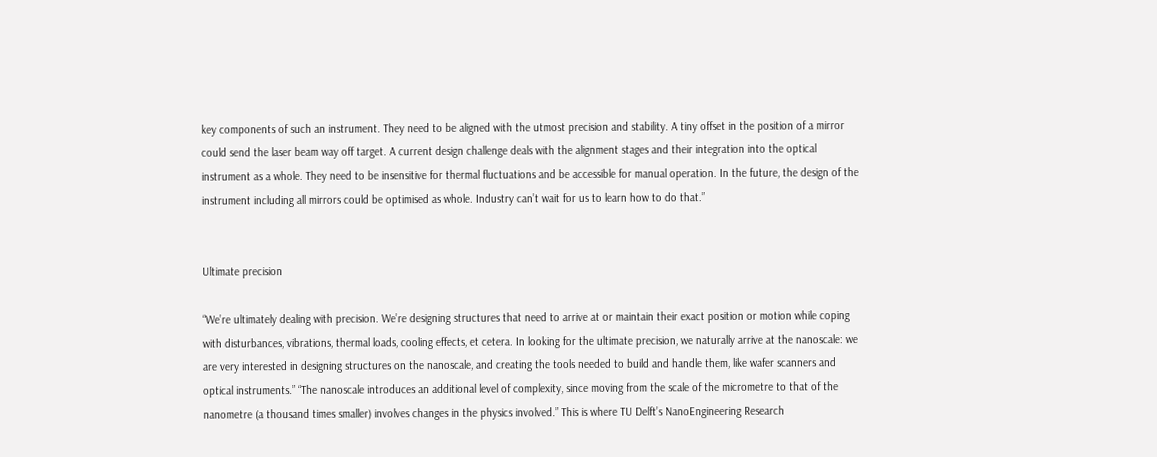key components of such an instrument. They need to be aligned with the utmost precision and stability. A tiny offset in the position of a mirror could send the laser beam way off target. A current design challenge deals with the alignment stages and their integration into the optical instrument as a whole. They need to be insensitive for thermal fluctuations and be accessible for manual operation. In the future, the design of the instrument including all mirrors could be optimised as whole. Industry can’t wait for us to learn how to do that.”


Ultimate precision

“We’re ultimately dealing with precision. We’re designing structures that need to arrive at or maintain their exact position or motion while coping with disturbances, vibrations, thermal loads, cooling effects, et cetera. In looking for the ultimate precision, we naturally arrive at the nanoscale: we are very interested in designing structures on the nanoscale, and creating the tools needed to build and handle them, like wafer scanners and optical instruments.” “The nanoscale introduces an additional level of complexity, since moving from the scale of the micrometre to that of the nanometre (a thousand times smaller) involves changes in the physics involved.” This is where TU Delft’s NanoEngineering Research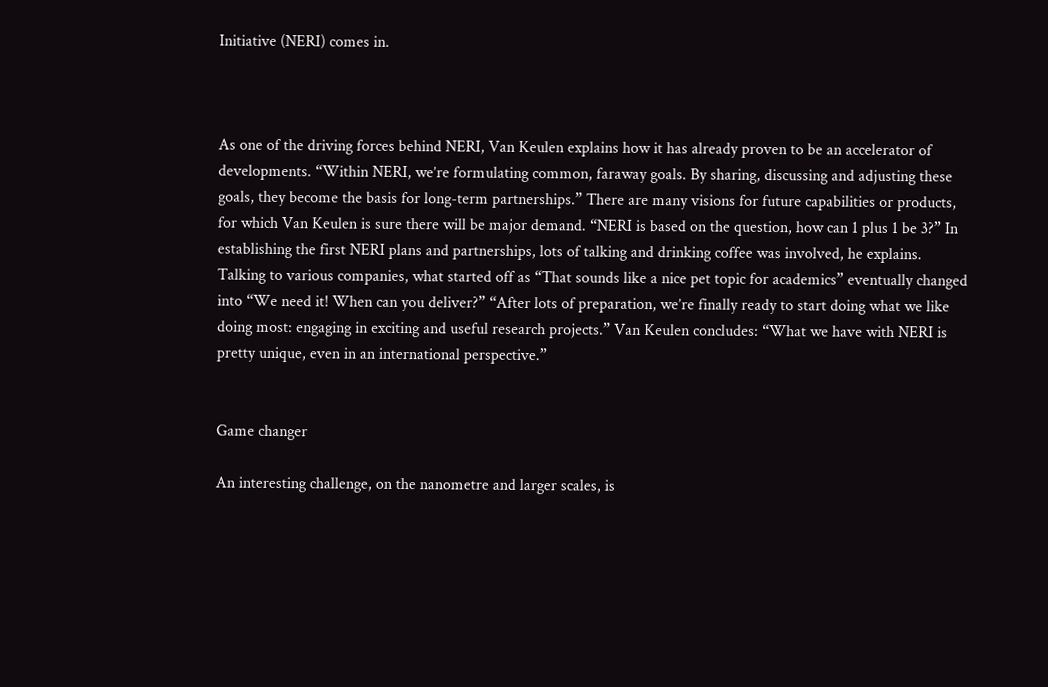Initiative (NERI) comes in.



As one of the driving forces behind NERI, Van Keulen explains how it has already proven to be an accelerator of developments. “Within NERI, we’re formulating common, faraway goals. By sharing, discussing and adjusting these goals, they become the basis for long-term partnerships.” There are many visions for future capabilities or products, for which Van Keulen is sure there will be major demand. “NERI is based on the question, how can 1 plus 1 be 3?” In establishing the first NERI plans and partnerships, lots of talking and drinking coffee was involved, he explains. Talking to various companies, what started off as “That sounds like a nice pet topic for academics” eventually changed into “We need it! When can you deliver?” “After lots of preparation, we’re finally ready to start doing what we like doing most: engaging in exciting and useful research projects.” Van Keulen concludes: “What we have with NERI is pretty unique, even in an international perspective.”


Game changer

An interesting challenge, on the nanometre and larger scales, is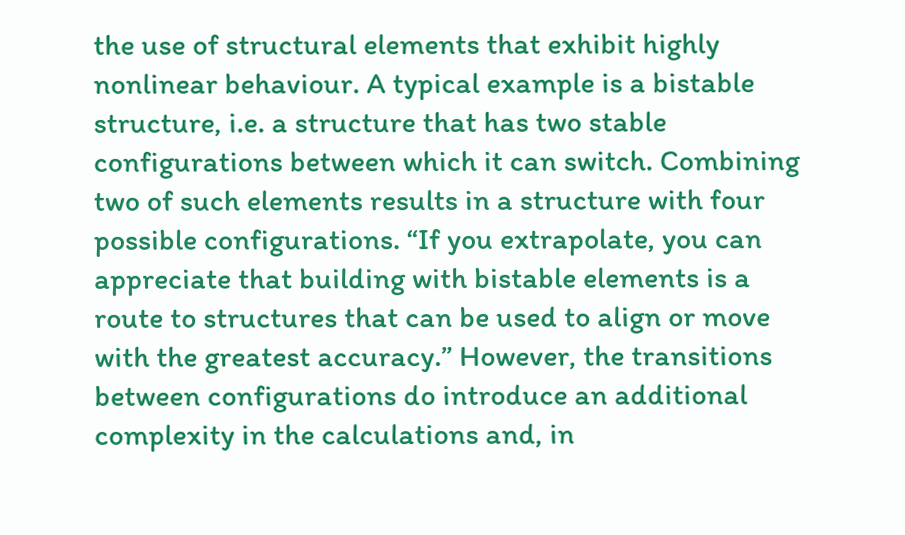the use of structural elements that exhibit highly nonlinear behaviour. A typical example is a bistable structure, i.e. a structure that has two stable configurations between which it can switch. Combining two of such elements results in a structure with four possible configurations. “If you extrapolate, you can appreciate that building with bistable elements is a route to structures that can be used to align or move with the greatest accuracy.” However, the transitions between configurations do introduce an additional complexity in the calculations and, in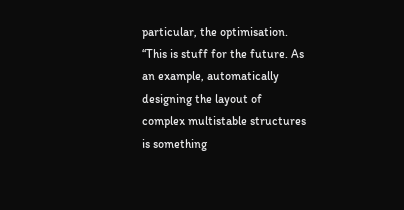particular, the optimisation. “This is stuff for the future. As an example, automatically designing the layout of complex multistable structures is something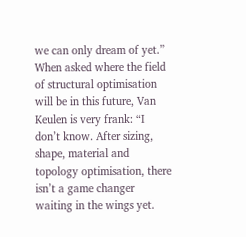we can only dream of yet.” When asked where the field of structural optimisation will be in this future, Van Keulen is very frank: “I don’t know. After sizing, shape, material and topology optimisation, there isn’t a game changer waiting in the wings yet.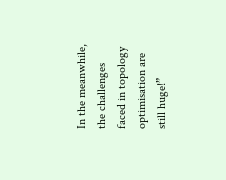In the meanwhile, the challenges faced in topology optimisation are still huge!”